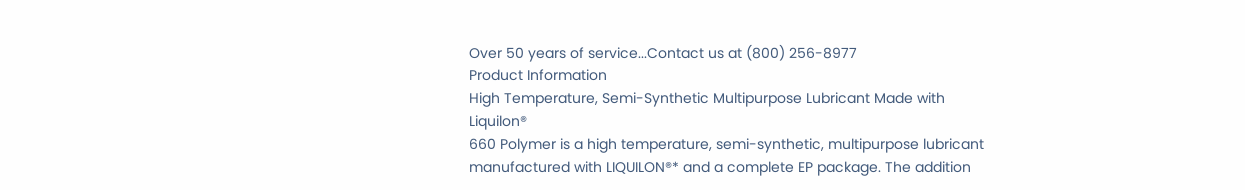Over 50 years of service...Contact us at (800) 256-8977
Product Information
High Temperature, Semi-Synthetic Multipurpose Lubricant Made with Liquilon®
660 Polymer is a high temperature, semi-synthetic, multipurpose lubricant manufactured with LIQUILON®* and a complete EP package. The addition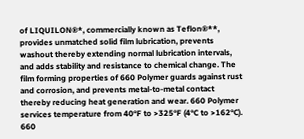of LIQUILON®*, commercially known as Teflon®**, provides unmatched solid film lubrication, prevents washout thereby extending normal lubrication intervals, and adds stability and resistance to chemical change. The film forming properties of 660 Polymer guards against rust and corrosion, and prevents metal-to-metal contact thereby reducing heat generation and wear. 660 Polymer services temperature from 40°F to >325°F (4°C to >162°C). 660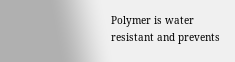Polymer is water resistant and prevents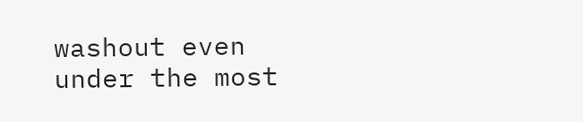washout even under the most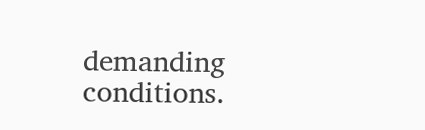demanding conditions.